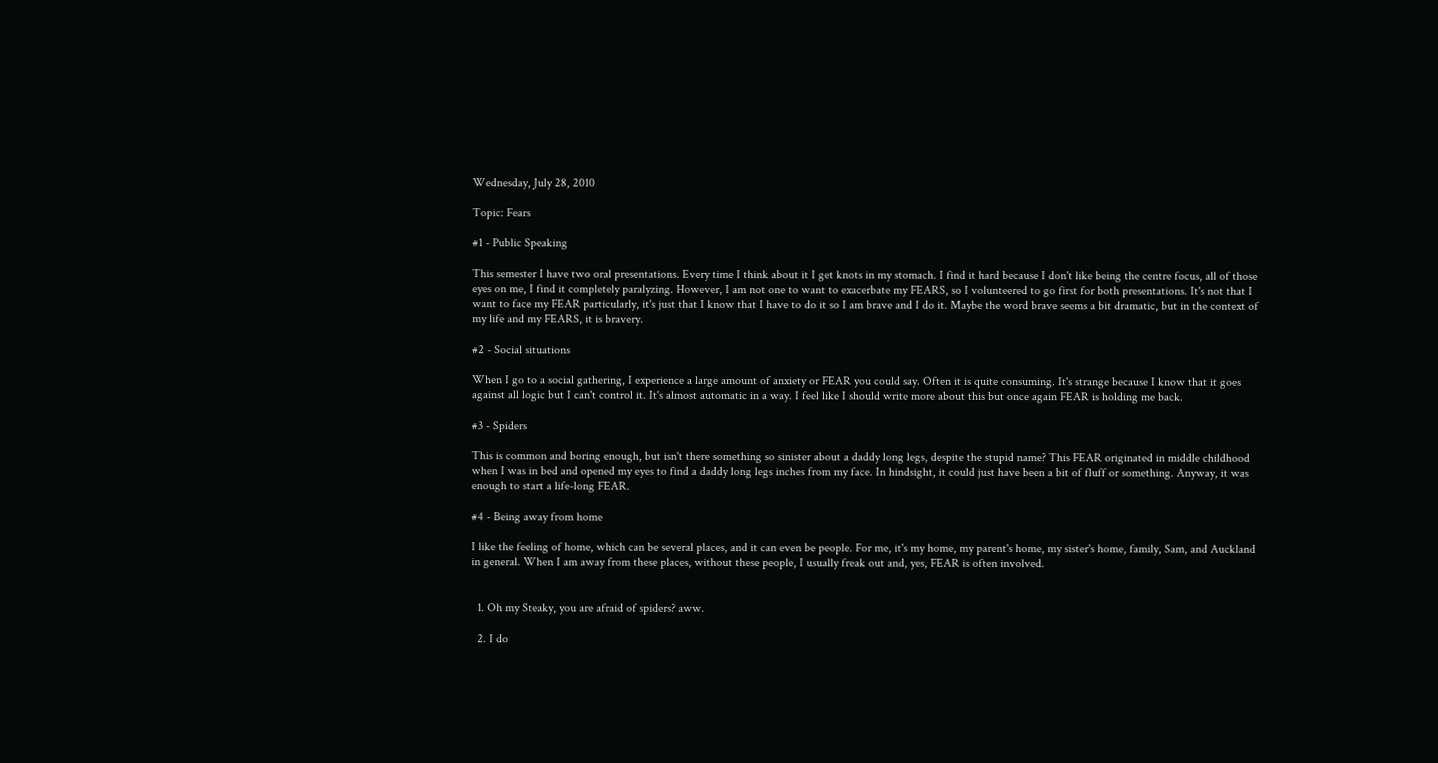Wednesday, July 28, 2010

Topic: Fears

#1 - Public Speaking

This semester I have two oral presentations. Every time I think about it I get knots in my stomach. I find it hard because I don't like being the centre focus, all of those eyes on me, I find it completely paralyzing. However, I am not one to want to exacerbate my FEARS, so I volunteered to go first for both presentations. It's not that I want to face my FEAR particularly, it's just that I know that I have to do it so I am brave and I do it. Maybe the word brave seems a bit dramatic, but in the context of my life and my FEARS, it is bravery.

#2 - Social situations

When I go to a social gathering, I experience a large amount of anxiety or FEAR you could say. Often it is quite consuming. It's strange because I know that it goes against all logic but I can't control it. It's almost automatic in a way. I feel like I should write more about this but once again FEAR is holding me back.

#3 - Spiders

This is common and boring enough, but isn't there something so sinister about a daddy long legs, despite the stupid name? This FEAR originated in middle childhood when I was in bed and opened my eyes to find a daddy long legs inches from my face. In hindsight, it could just have been a bit of fluff or something. Anyway, it was enough to start a life-long FEAR.

#4 - Being away from home

I like the feeling of home, which can be several places, and it can even be people. For me, it's my home, my parent's home, my sister's home, family, Sam, and Auckland in general. When I am away from these places, without these people, I usually freak out and, yes, FEAR is often involved.


  1. Oh my Steaky, you are afraid of spiders? aww.

  2. I do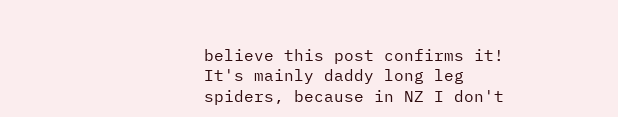believe this post confirms it! It's mainly daddy long leg spiders, because in NZ I don't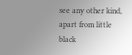see any other kind, apart from little black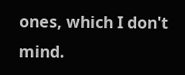ones, which I don't mind.